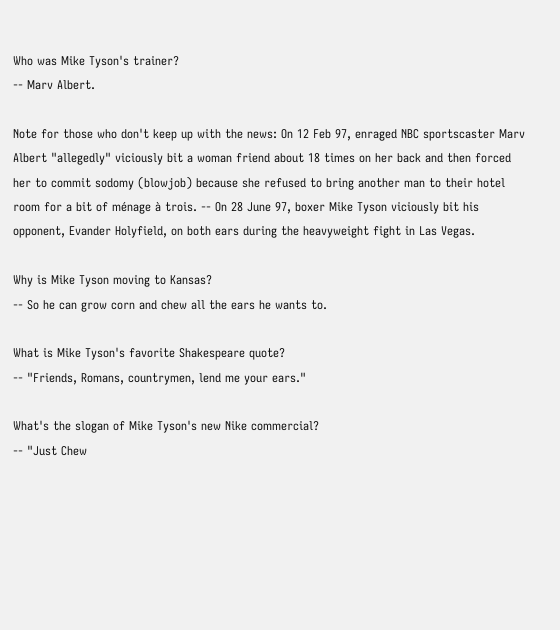Who was Mike Tyson's trainer?
-- Marv Albert.

Note for those who don't keep up with the news: On 12 Feb 97, enraged NBC sportscaster Marv Albert "allegedly" viciously bit a woman friend about 18 times on her back and then forced her to commit sodomy (blowjob) because she refused to bring another man to their hotel room for a bit of ménage à trois. -- On 28 June 97, boxer Mike Tyson viciously bit his opponent, Evander Holyfield, on both ears during the heavyweight fight in Las Vegas.

Why is Mike Tyson moving to Kansas?
-- So he can grow corn and chew all the ears he wants to.

What is Mike Tyson's favorite Shakespeare quote?
-- "Friends, Romans, countrymen, lend me your ears."

What's the slogan of Mike Tyson's new Nike commercial?
-- "Just Chew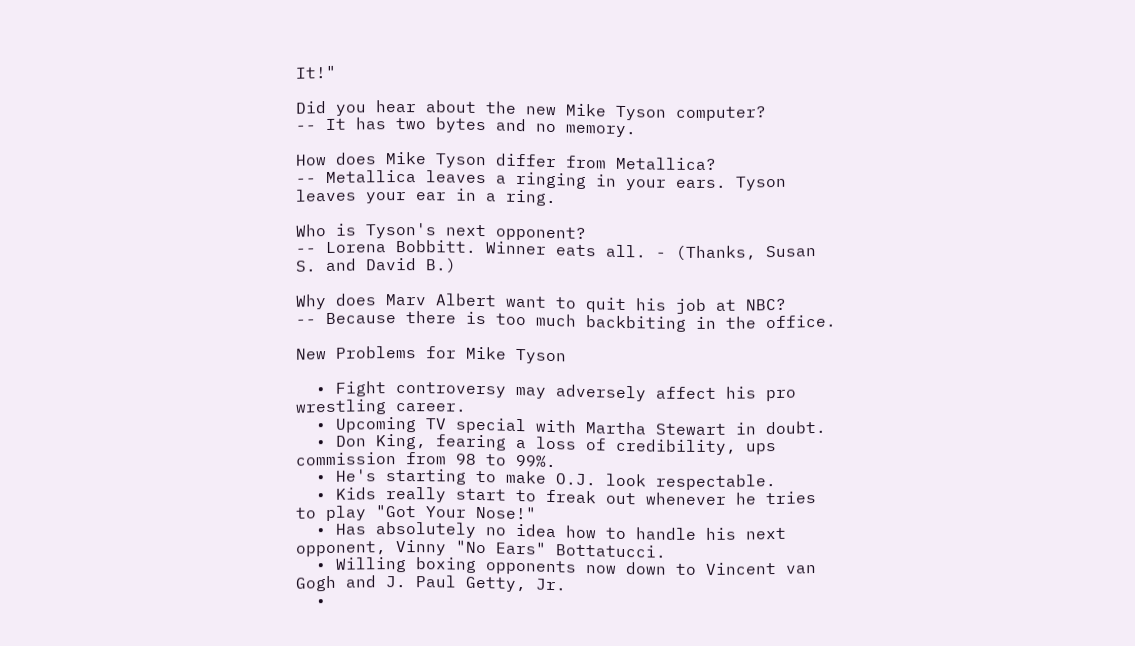It!"

Did you hear about the new Mike Tyson computer?
-- It has two bytes and no memory.

How does Mike Tyson differ from Metallica?
-- Metallica leaves a ringing in your ears. Tyson leaves your ear in a ring.

Who is Tyson's next opponent?
-- Lorena Bobbitt. Winner eats all. - (Thanks, Susan S. and David B.)

Why does Marv Albert want to quit his job at NBC?
-- Because there is too much backbiting in the office.

New Problems for Mike Tyson

  • Fight controversy may adversely affect his pro wrestling career.
  • Upcoming TV special with Martha Stewart in doubt.
  • Don King, fearing a loss of credibility, ups commission from 98 to 99%.
  • He's starting to make O.J. look respectable.
  • Kids really start to freak out whenever he tries to play "Got Your Nose!"
  • Has absolutely no idea how to handle his next opponent, Vinny "No Ears" Bottatucci.
  • Willing boxing opponents now down to Vincent van Gogh and J. Paul Getty, Jr.
  •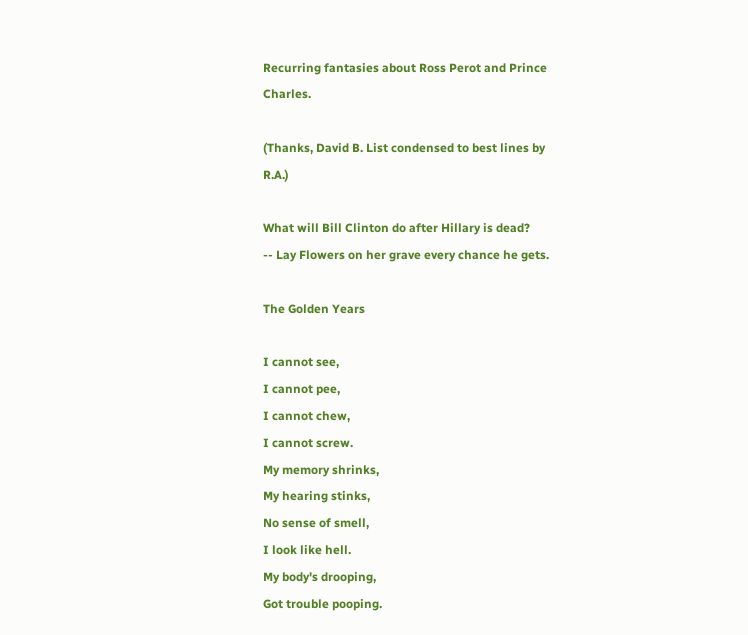Recurring fantasies about Ross Perot and Prince Charles.

(Thanks, David B. List condensed to best lines by R.A.)

What will Bill Clinton do after Hillary is dead?
-- Lay Flowers on her grave every chance he gets.

The Golden Years

I cannot see,
I cannot pee,
I cannot chew,
I cannot screw.
My memory shrinks,
My hearing stinks,
No sense of smell,
I look like hell.
My body's drooping,
Got trouble pooping.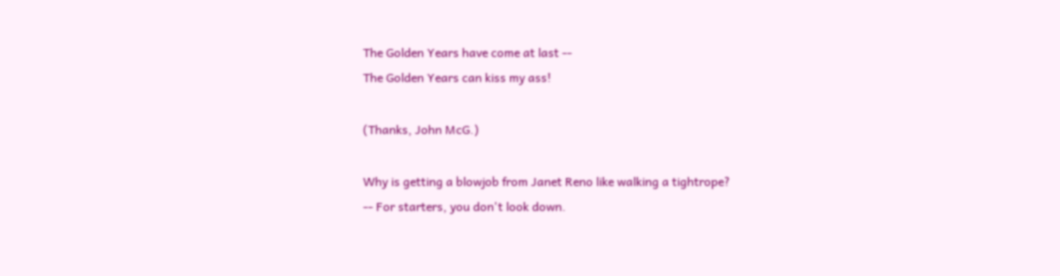The Golden Years have come at last --
The Golden Years can kiss my ass!

(Thanks, John McG.)

Why is getting a blowjob from Janet Reno like walking a tightrope?
-- For starters, you don't look down.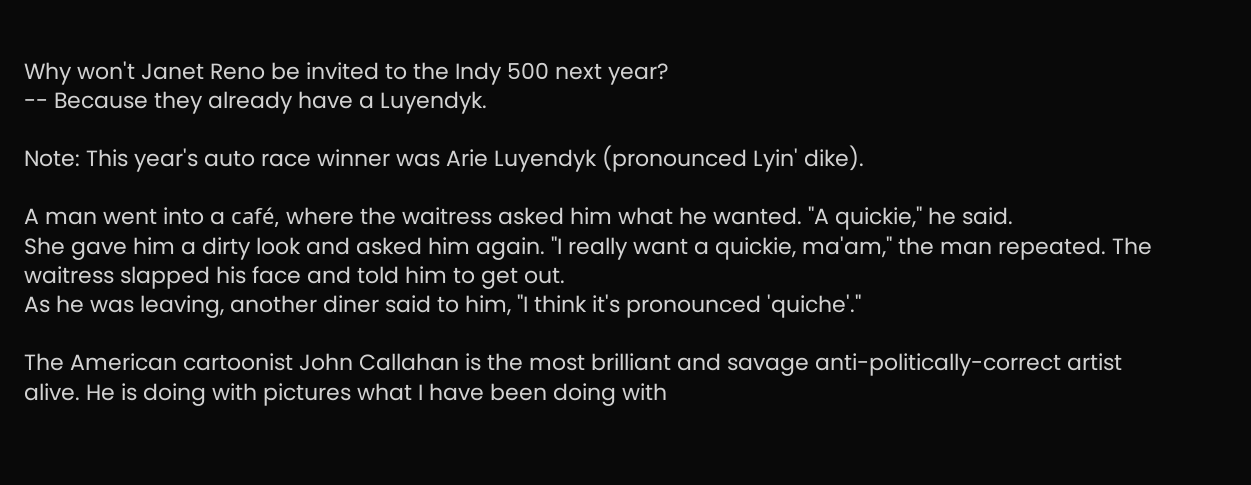Why won't Janet Reno be invited to the Indy 500 next year?
-- Because they already have a Luyendyk.

Note: This year's auto race winner was Arie Luyendyk (pronounced Lyin' dike).

A man went into a café, where the waitress asked him what he wanted. "A quickie," he said.
She gave him a dirty look and asked him again. "I really want a quickie, ma'am," the man repeated. The waitress slapped his face and told him to get out.
As he was leaving, another diner said to him, "I think it's pronounced 'quiche'."

The American cartoonist John Callahan is the most brilliant and savage anti-politically-correct artist alive. He is doing with pictures what I have been doing with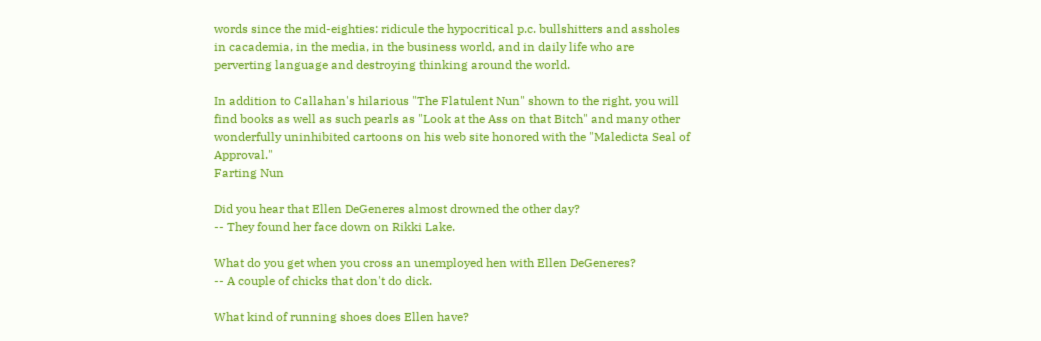words since the mid-eighties: ridicule the hypocritical p.c. bullshitters and assholes in cacademia, in the media, in the business world, and in daily life who are perverting language and destroying thinking around the world.

In addition to Callahan's hilarious "The Flatulent Nun" shown to the right, you will find books as well as such pearls as "Look at the Ass on that Bitch" and many other wonderfully uninhibited cartoons on his web site honored with the "Maledicta Seal of Approval."
Farting Nun

Did you hear that Ellen DeGeneres almost drowned the other day?
-- They found her face down on Rikki Lake.

What do you get when you cross an unemployed hen with Ellen DeGeneres?
-- A couple of chicks that don't do dick.

What kind of running shoes does Ellen have?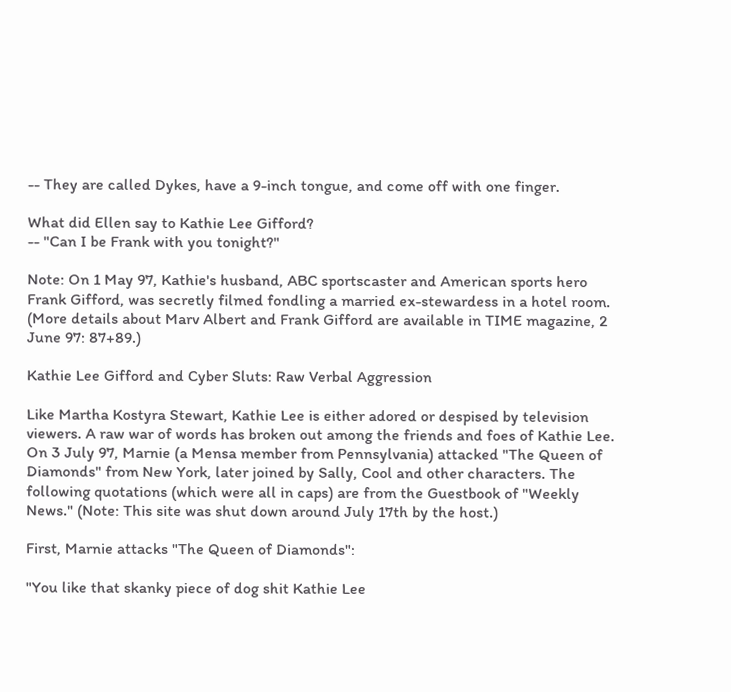-- They are called Dykes, have a 9-inch tongue, and come off with one finger.

What did Ellen say to Kathie Lee Gifford?
-- "Can I be Frank with you tonight?"

Note: On 1 May 97, Kathie's husband, ABC sportscaster and American sports hero Frank Gifford, was secretly filmed fondling a married ex-stewardess in a hotel room. (More details about Marv Albert and Frank Gifford are available in TIME magazine, 2 June 97: 87+89.)

Kathie Lee Gifford and Cyber Sluts: Raw Verbal Aggression

Like Martha Kostyra Stewart, Kathie Lee is either adored or despised by television viewers. A raw war of words has broken out among the friends and foes of Kathie Lee. On 3 July 97, Marnie (a Mensa member from Pennsylvania) attacked "The Queen of Diamonds" from New York, later joined by Sally, Cool and other characters. The following quotations (which were all in caps) are from the Guestbook of "Weekly News." (Note: This site was shut down around July 17th by the host.)

First, Marnie attacks "The Queen of Diamonds":

"You like that skanky piece of dog shit Kathie Lee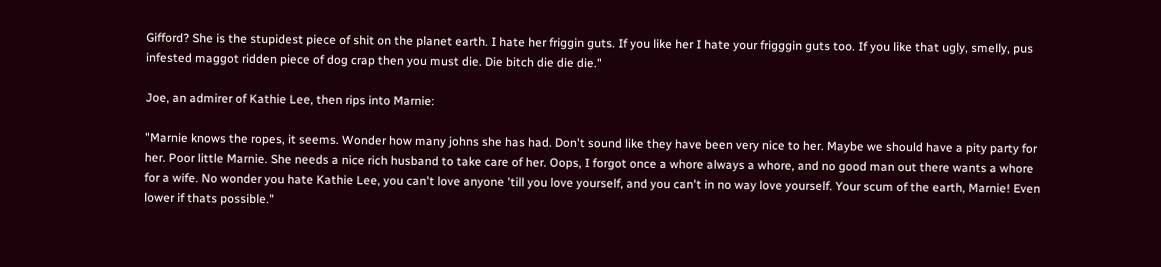Gifford? She is the stupidest piece of shit on the planet earth. I hate her friggin guts. If you like her I hate your frigggin guts too. If you like that ugly, smelly, pus infested maggot ridden piece of dog crap then you must die. Die bitch die die die."

Joe, an admirer of Kathie Lee, then rips into Marnie:

"Marnie knows the ropes, it seems. Wonder how many johns she has had. Don't sound like they have been very nice to her. Maybe we should have a pity party for her. Poor little Marnie. She needs a nice rich husband to take care of her. Oops, I forgot once a whore always a whore, and no good man out there wants a whore for a wife. No wonder you hate Kathie Lee, you can't love anyone 'till you love yourself, and you can't in no way love yourself. Your scum of the earth, Marnie! Even lower if thats possible."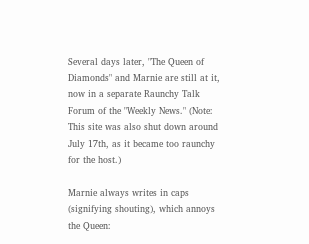Several days later, "The Queen of Diamonds" and Marnie are still at it, now in a separate Raunchy Talk Forum of the "Weekly News." (Note: This site was also shut down around July 17th, as it became too raunchy for the host.)

Marnie always writes in caps (signifying shouting), which annoys the Queen: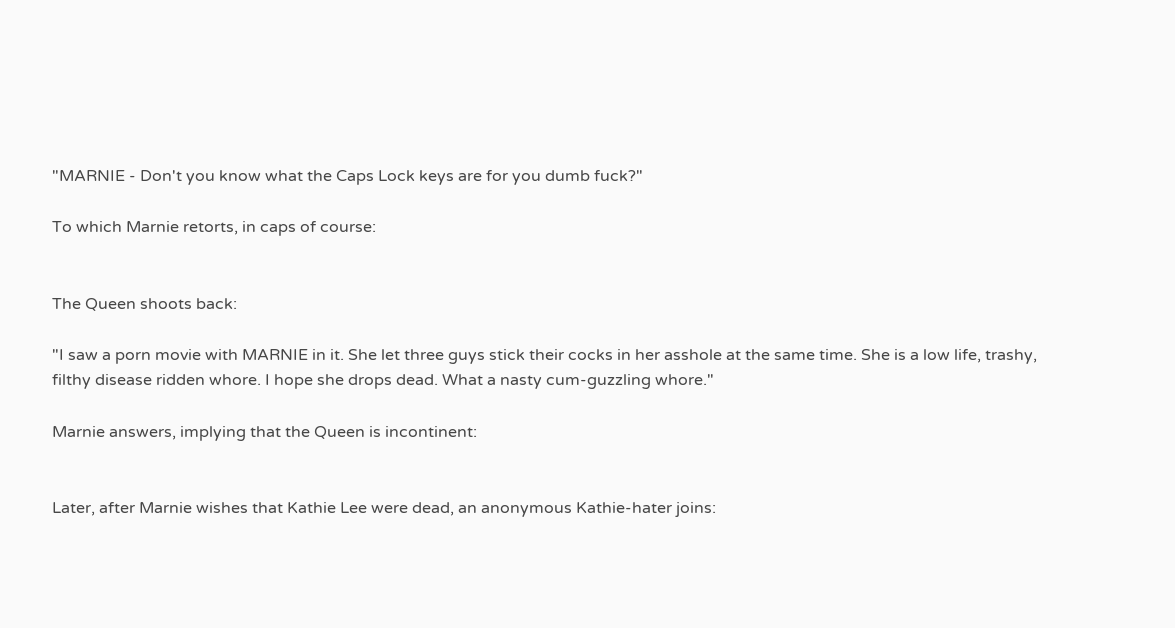"MARNIE - Don't you know what the Caps Lock keys are for you dumb fuck?"

To which Marnie retorts, in caps of course:


The Queen shoots back:

"I saw a porn movie with MARNIE in it. She let three guys stick their cocks in her asshole at the same time. She is a low life, trashy, filthy disease ridden whore. I hope she drops dead. What a nasty cum-guzzling whore."

Marnie answers, implying that the Queen is incontinent:


Later, after Marnie wishes that Kathie Lee were dead, an anonymous Kathie-hater joins: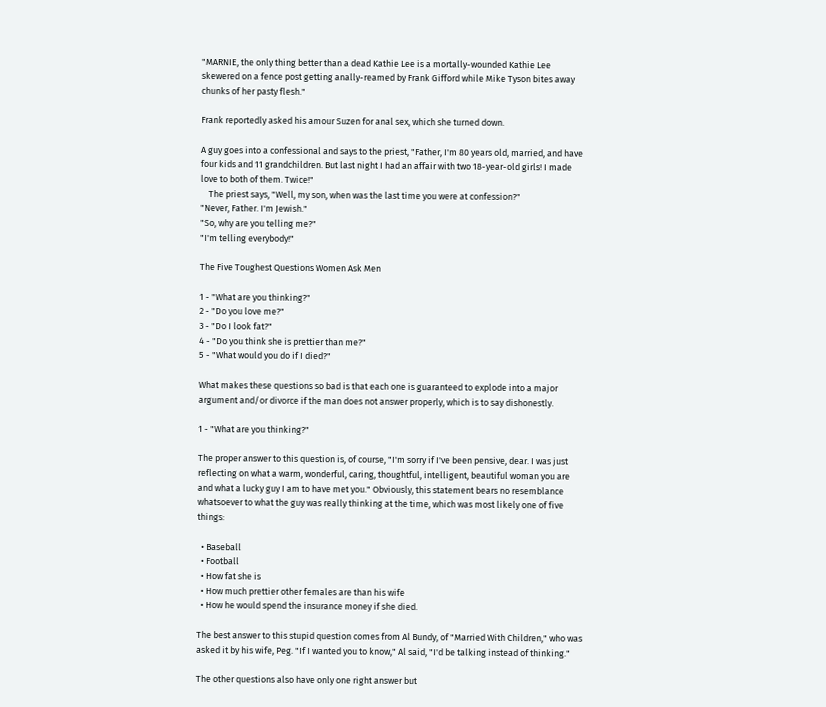"MARNIE, the only thing better than a dead Kathie Lee is a mortally-wounded Kathie Lee skewered on a fence post getting anally-reamed by Frank Gifford while Mike Tyson bites away chunks of her pasty flesh."

Frank reportedly asked his amour Suzen for anal sex, which she turned down.

A guy goes into a confessional and says to the priest, "Father, I'm 80 years old, married, and have four kids and 11 grandchildren. But last night I had an affair with two 18-year-old girls! I made love to both of them. Twice!"
    The priest says, "Well, my son, when was the last time you were at confession?"
"Never, Father. I'm Jewish."
"So, why are you telling me?"
"I'm telling everybody!"

The Five Toughest Questions Women Ask Men

1 - "What are you thinking?"
2 - "Do you love me?"
3 - "Do I look fat?"
4 - "Do you think she is prettier than me?"
5 - "What would you do if I died?"

What makes these questions so bad is that each one is guaranteed to explode into a major argument and/or divorce if the man does not answer properly, which is to say dishonestly.

1 - "What are you thinking?"

The proper answer to this question is, of course, "I'm sorry if I've been pensive, dear. I was just reflecting on what a warm, wonderful, caring, thoughtful, intelligent, beautiful woman you are and what a lucky guy I am to have met you." Obviously, this statement bears no resemblance whatsoever to what the guy was really thinking at the time, which was most likely one of five things:

  • Baseball
  • Football
  • How fat she is
  • How much prettier other females are than his wife
  • How he would spend the insurance money if she died.

The best answer to this stupid question comes from Al Bundy, of "Married With Children," who was asked it by his wife, Peg. "If I wanted you to know," Al said, "I'd be talking instead of thinking."

The other questions also have only one right answer but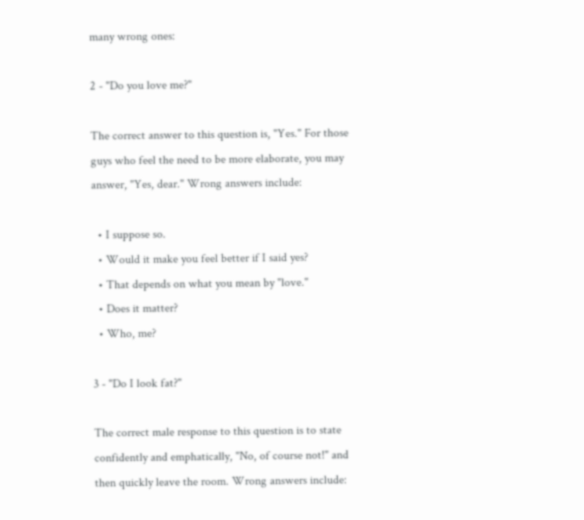many wrong ones:

2 - "Do you love me?"

The correct answer to this question is, "Yes." For those guys who feel the need to be more elaborate, you may answer, "Yes, dear." Wrong answers include:

  • I suppose so.
  • Would it make you feel better if I said yes?
  • That depends on what you mean by "love."
  • Does it matter?
  • Who, me?

3 - "Do I look fat?"

The correct male response to this question is to state confidently and emphatically, "No, of course not!" and then quickly leave the room. Wrong answers include: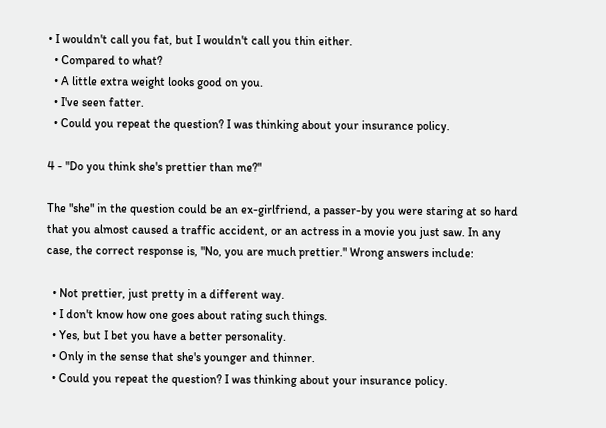• I wouldn't call you fat, but I wouldn't call you thin either.
  • Compared to what?
  • A little extra weight looks good on you.
  • I've seen fatter.
  • Could you repeat the question? I was thinking about your insurance policy.

4 - "Do you think she's prettier than me?"

The "she" in the question could be an ex-girlfriend, a passer-by you were staring at so hard that you almost caused a traffic accident, or an actress in a movie you just saw. In any case, the correct response is, "No, you are much prettier." Wrong answers include:

  • Not prettier, just pretty in a different way.
  • I don't know how one goes about rating such things.
  • Yes, but I bet you have a better personality.
  • Only in the sense that she's younger and thinner.
  • Could you repeat the question? I was thinking about your insurance policy.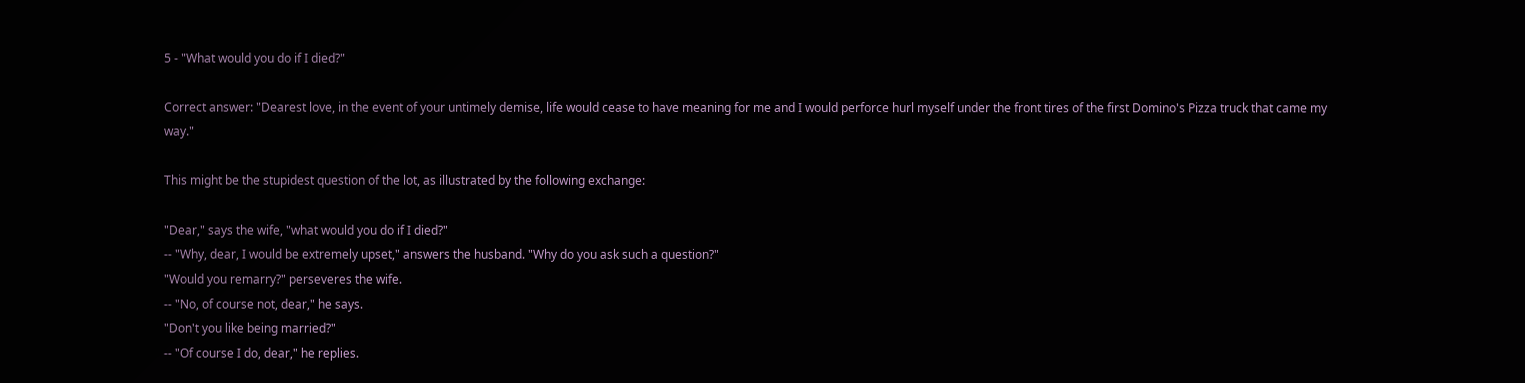5 - "What would you do if I died?"

Correct answer: "Dearest love, in the event of your untimely demise, life would cease to have meaning for me and I would perforce hurl myself under the front tires of the first Domino's Pizza truck that came my way."

This might be the stupidest question of the lot, as illustrated by the following exchange:

"Dear," says the wife, "what would you do if I died?"
-- "Why, dear, I would be extremely upset," answers the husband. "Why do you ask such a question?"
"Would you remarry?" perseveres the wife.
-- "No, of course not, dear," he says.
"Don't you like being married?"
-- "Of course I do, dear," he replies.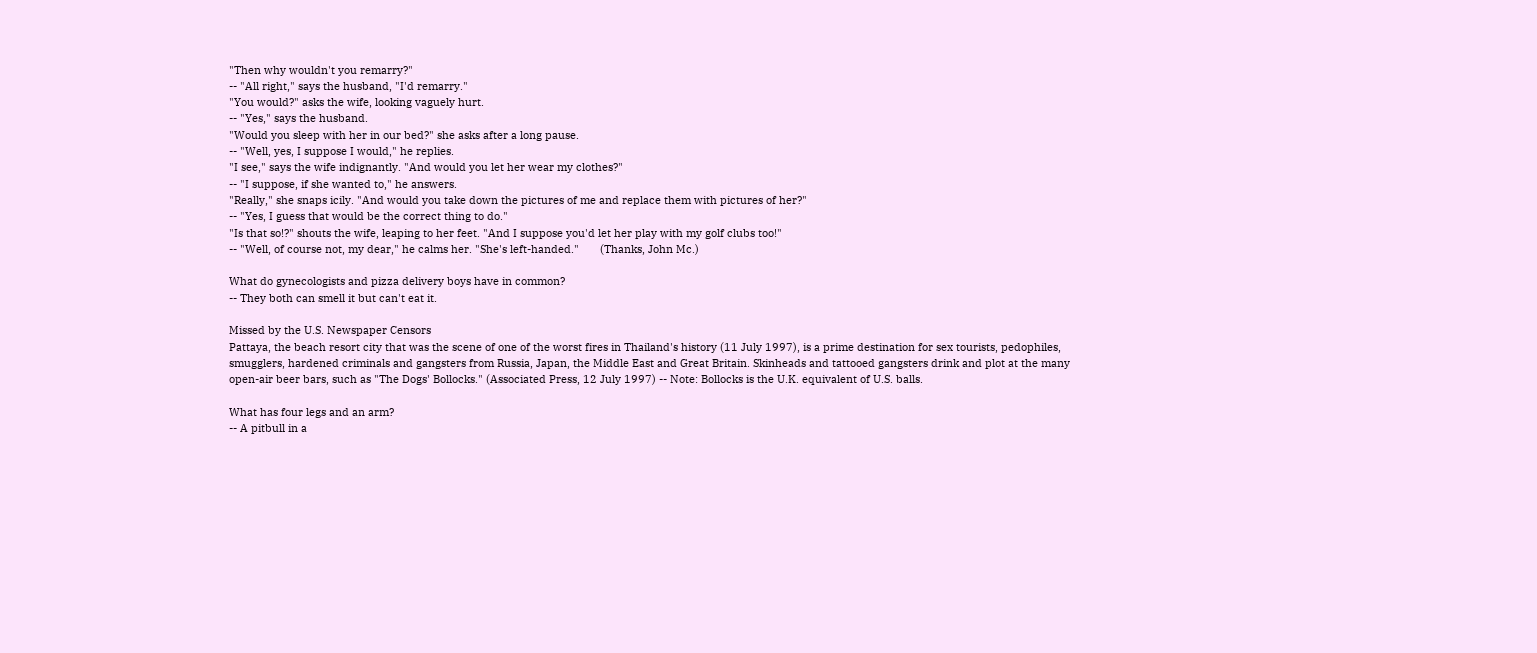"Then why wouldn't you remarry?"
-- "All right," says the husband, "I'd remarry."
"You would?" asks the wife, looking vaguely hurt.
-- "Yes," says the husband.
"Would you sleep with her in our bed?" she asks after a long pause.
-- "Well, yes, I suppose I would," he replies.
"I see," says the wife indignantly. "And would you let her wear my clothes?"
-- "I suppose, if she wanted to," he answers.
"Really," she snaps icily. "And would you take down the pictures of me and replace them with pictures of her?"
-- "Yes, I guess that would be the correct thing to do."
"Is that so!?" shouts the wife, leaping to her feet. "And I suppose you'd let her play with my golf clubs too!"
-- "Well, of course not, my dear," he calms her. "She's left-handed."       (Thanks, John Mc.)

What do gynecologists and pizza delivery boys have in common?
-- They both can smell it but can't eat it.

Missed by the U.S. Newspaper Censors
Pattaya, the beach resort city that was the scene of one of the worst fires in Thailand's history (11 July 1997), is a prime destination for sex tourists, pedophiles, smugglers, hardened criminals and gangsters from Russia, Japan, the Middle East and Great Britain. Skinheads and tattooed gangsters drink and plot at the many open-air beer bars, such as "The Dogs' Bollocks." (Associated Press, 12 July 1997) -- Note: Bollocks is the U.K. equivalent of U.S. balls.

What has four legs and an arm?
-- A pitbull in a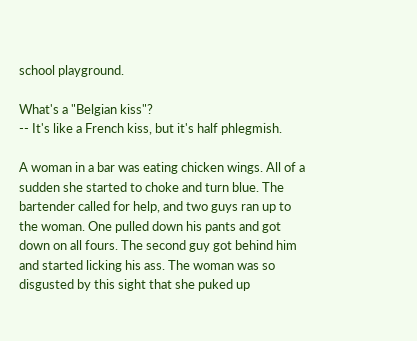school playground.

What's a "Belgian kiss"?
-- It's like a French kiss, but it's half phlegmish.

A woman in a bar was eating chicken wings. All of a sudden she started to choke and turn blue. The bartender called for help, and two guys ran up to the woman. One pulled down his pants and got down on all fours. The second guy got behind him and started licking his ass. The woman was so disgusted by this sight that she puked up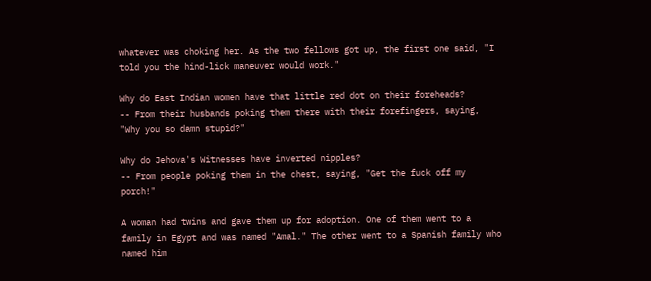whatever was choking her. As the two fellows got up, the first one said, "I told you the hind-lick maneuver would work."

Why do East Indian women have that little red dot on their foreheads?
-- From their husbands poking them there with their forefingers, saying, "Why you so damn stupid?"

Why do Jehova's Witnesses have inverted nipples?
-- From people poking them in the chest, saying, "Get the fuck off my porch!"

A woman had twins and gave them up for adoption. One of them went to a family in Egypt and was named "Amal." The other went to a Spanish family who named him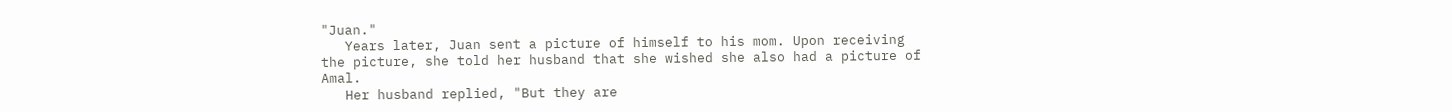"Juan."
   Years later, Juan sent a picture of himself to his mom. Upon receiving the picture, she told her husband that she wished she also had a picture of Amal.
   Her husband replied, "But they are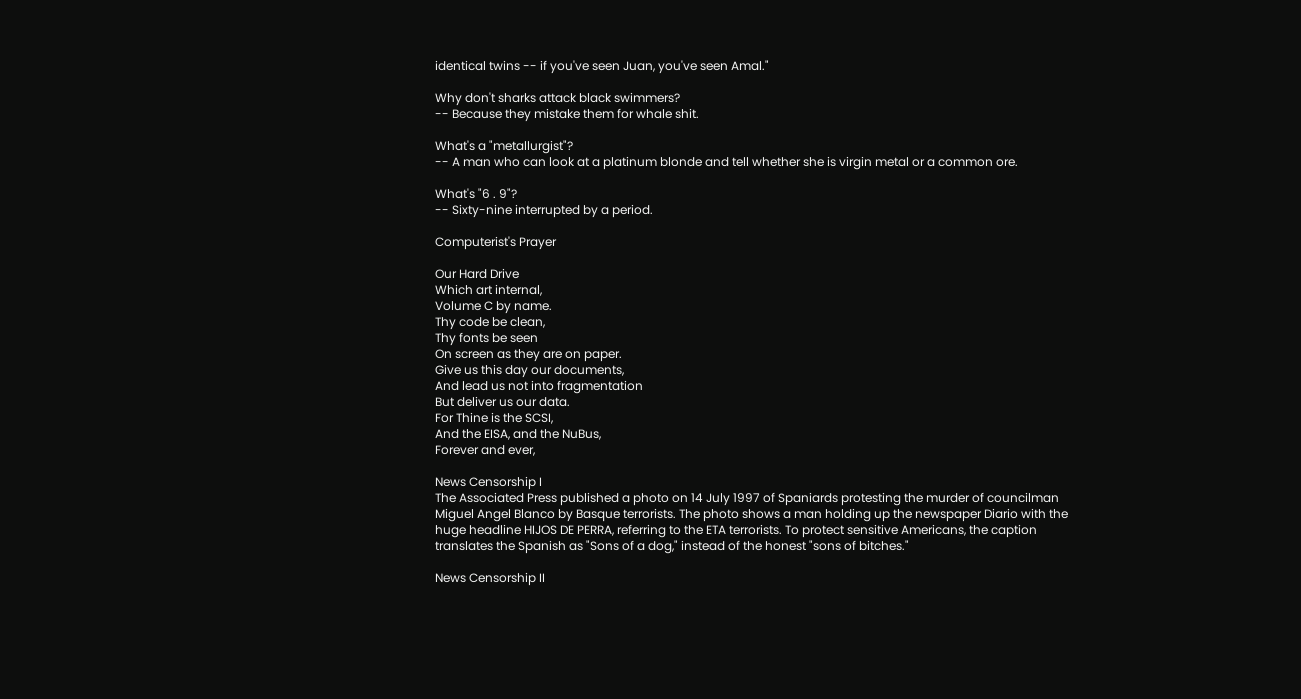identical twins -- if you've seen Juan, you've seen Amal."

Why don't sharks attack black swimmers?
-- Because they mistake them for whale shit.

What's a "metallurgist"?
-- A man who can look at a platinum blonde and tell whether she is virgin metal or a common ore.

What's "6 . 9"?
-- Sixty-nine interrupted by a period.

Computerist's Prayer

Our Hard Drive
Which art internal,
Volume C by name.
Thy code be clean,
Thy fonts be seen
On screen as they are on paper.
Give us this day our documents,
And lead us not into fragmentation
But deliver us our data.
For Thine is the SCSI,
And the EISA, and the NuBus,
Forever and ever,

News Censorship I
The Associated Press published a photo on 14 July 1997 of Spaniards protesting the murder of councilman Miguel Angel Blanco by Basque terrorists. The photo shows a man holding up the newspaper Diario with the huge headline HIJOS DE PERRA, referring to the ETA terrorists. To protect sensitive Americans, the caption translates the Spanish as "Sons of a dog," instead of the honest "sons of bitches."

News Censorship II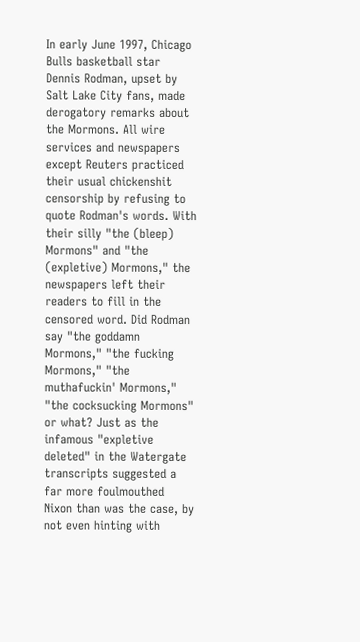In early June 1997, Chicago Bulls basketball star Dennis Rodman, upset by Salt Lake City fans, made derogatory remarks about the Mormons. All wire services and newspapers except Reuters practiced their usual chickenshit censorship by refusing to quote Rodman's words. With their silly "the (bleep) Mormons" and "the (expletive) Mormons," the newspapers left their readers to fill in the censored word. Did Rodman say "the goddamn Mormons," "the fucking Mormons," "the muthafuckin' Mormons," "the cocksucking Mormons" or what? Just as the infamous "expletive deleted" in the Watergate transcripts suggested a far more foulmouthed Nixon than was the case, by not even hinting with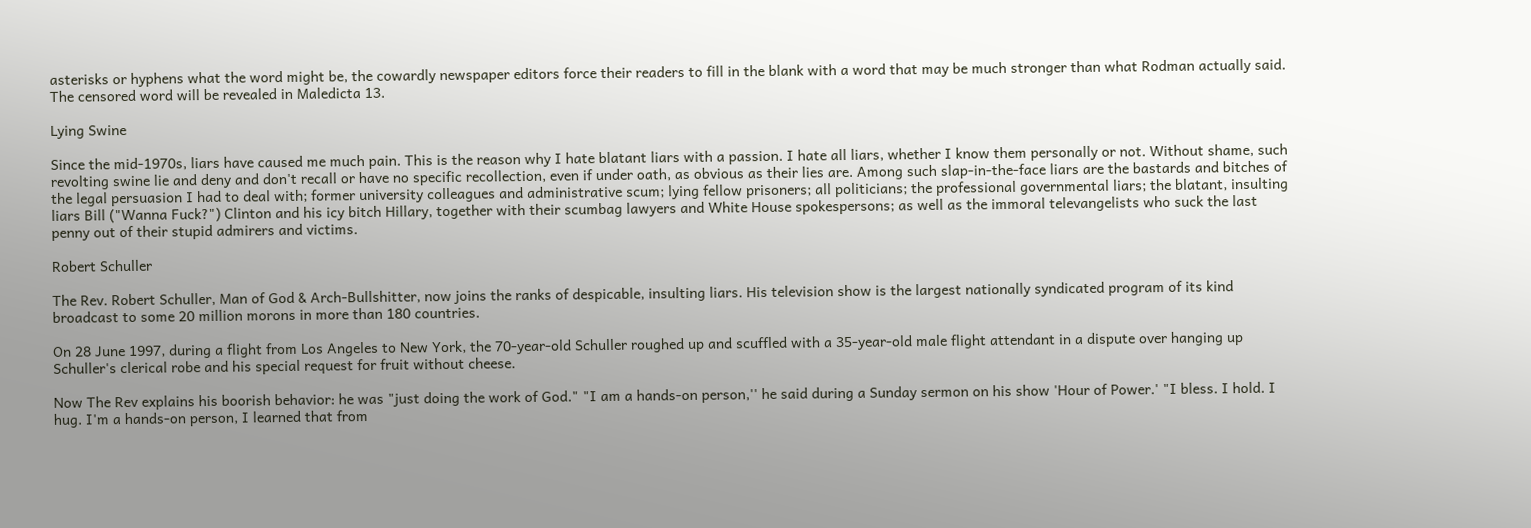asterisks or hyphens what the word might be, the cowardly newspaper editors force their readers to fill in the blank with a word that may be much stronger than what Rodman actually said. The censored word will be revealed in Maledicta 13.

Lying Swine

Since the mid-1970s, liars have caused me much pain. This is the reason why I hate blatant liars with a passion. I hate all liars, whether I know them personally or not. Without shame, such revolting swine lie and deny and don't recall or have no specific recollection, even if under oath, as obvious as their lies are. Among such slap-in-the-face liars are the bastards and bitches of the legal persuasion I had to deal with; former university colleagues and administrative scum; lying fellow prisoners; all politicians; the professional governmental liars; the blatant, insulting liars Bill ("Wanna Fuck?") Clinton and his icy bitch Hillary, together with their scumbag lawyers and White House spokespersons; as well as the immoral televangelists who suck the last penny out of their stupid admirers and victims.

Robert Schuller

The Rev. Robert Schuller, Man of God & Arch-Bullshitter, now joins the ranks of despicable, insulting liars. His television show is the largest nationally syndicated program of its kind broadcast to some 20 million morons in more than 180 countries.

On 28 June 1997, during a flight from Los Angeles to New York, the 70-year-old Schuller roughed up and scuffled with a 35-year-old male flight attendant in a dispute over hanging up Schuller's clerical robe and his special request for fruit without cheese.

Now The Rev explains his boorish behavior: he was "just doing the work of God." "I am a hands-on person,'' he said during a Sunday sermon on his show 'Hour of Power.' "I bless. I hold. I hug. I'm a hands-on person, I learned that from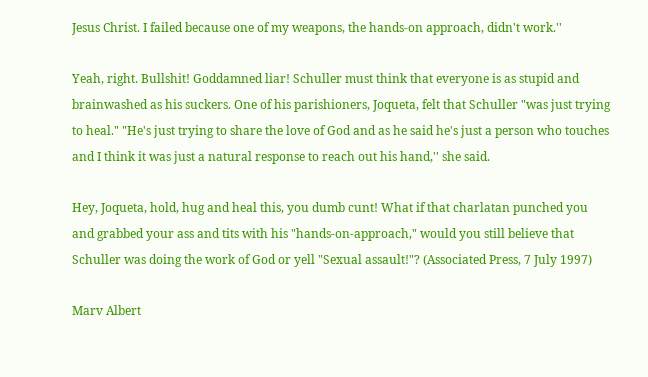Jesus Christ. I failed because one of my weapons, the hands-on approach, didn't work.''

Yeah, right. Bullshit! Goddamned liar! Schuller must think that everyone is as stupid and brainwashed as his suckers. One of his parishioners, Joqueta, felt that Schuller "was just trying to heal." "He's just trying to share the love of God and as he said he's just a person who touches and I think it was just a natural response to reach out his hand,'' she said.

Hey, Joqueta, hold, hug and heal this, you dumb cunt! What if that charlatan punched you and grabbed your ass and tits with his "hands-on-approach," would you still believe that Schuller was doing the work of God or yell "Sexual assault!"? (Associated Press, 7 July 1997)

Marv Albert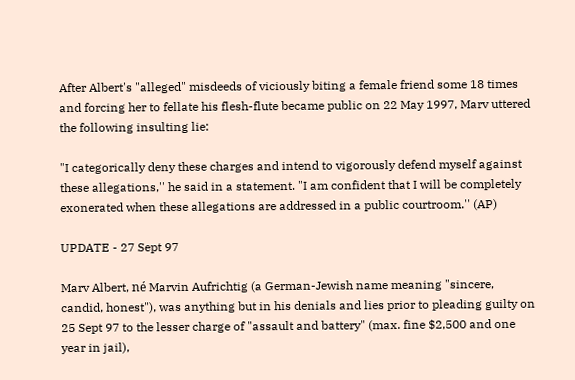After Albert's "alleged" misdeeds of viciously biting a female friend some 18 times and forcing her to fellate his flesh-flute became public on 22 May 1997, Marv uttered the following insulting lie:

"I categorically deny these charges and intend to vigorously defend myself against these allegations,'' he said in a statement. "I am confident that I will be completely exonerated when these allegations are addressed in a public courtroom.'' (AP)

UPDATE - 27 Sept 97

Marv Albert, né Marvin Aufrichtig (a German-Jewish name meaning "sincere, candid, honest"), was anything but in his denials and lies prior to pleading guilty on 25 Sept 97 to the lesser charge of "assault and battery" (max. fine $2,500 and one year in jail),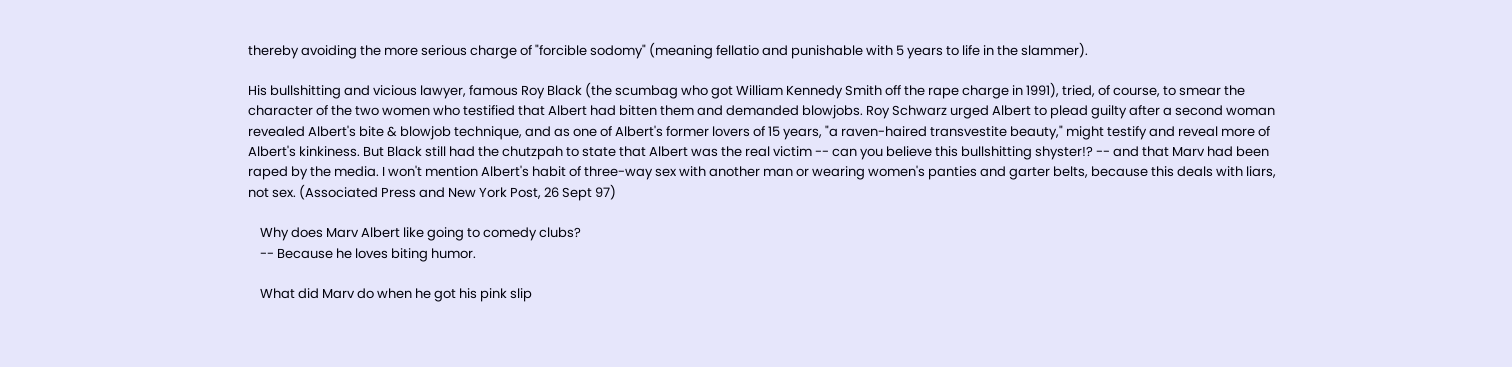thereby avoiding the more serious charge of "forcible sodomy" (meaning fellatio and punishable with 5 years to life in the slammer).

His bullshitting and vicious lawyer, famous Roy Black (the scumbag who got William Kennedy Smith off the rape charge in 1991), tried, of course, to smear the character of the two women who testified that Albert had bitten them and demanded blowjobs. Roy Schwarz urged Albert to plead guilty after a second woman revealed Albert's bite & blowjob technique, and as one of Albert's former lovers of 15 years, "a raven-haired transvestite beauty," might testify and reveal more of Albert's kinkiness. But Black still had the chutzpah to state that Albert was the real victim -- can you believe this bullshitting shyster!? -- and that Marv had been raped by the media. I won't mention Albert's habit of three-way sex with another man or wearing women's panties and garter belts, because this deals with liars, not sex. (Associated Press and New York Post, 26 Sept 97)

    Why does Marv Albert like going to comedy clubs?
    -- Because he loves biting humor.

    What did Marv do when he got his pink slip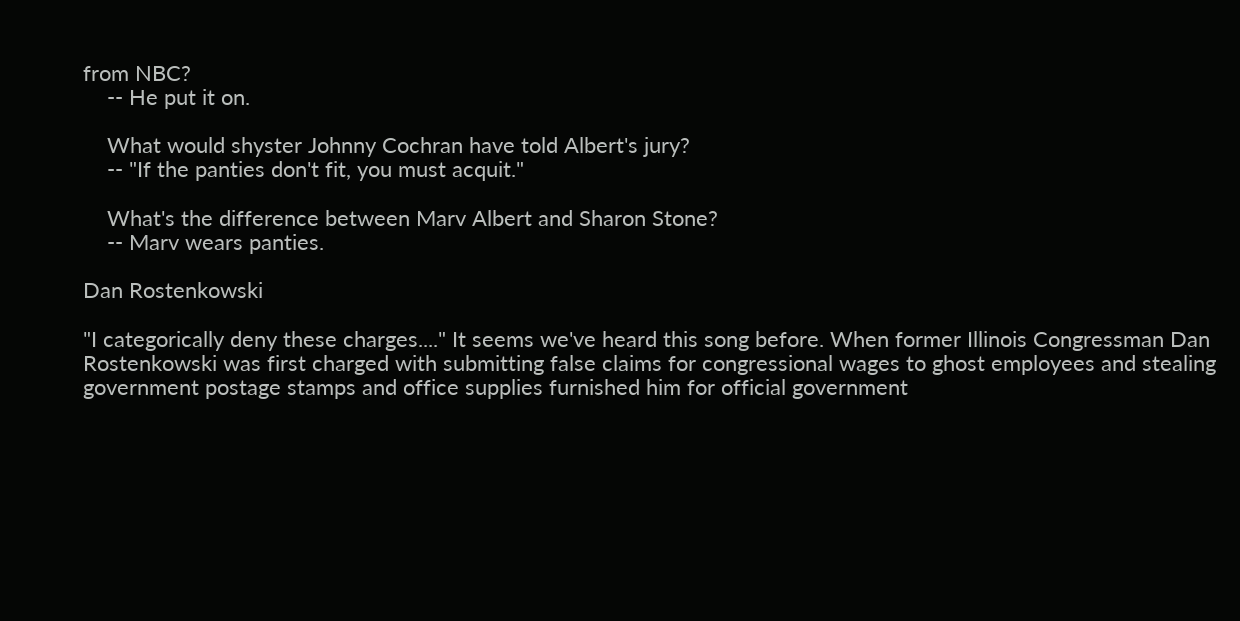from NBC?
    -- He put it on.

    What would shyster Johnny Cochran have told Albert's jury?
    -- "If the panties don't fit, you must acquit."

    What's the difference between Marv Albert and Sharon Stone?
    -- Marv wears panties.

Dan Rostenkowski

"I categorically deny these charges...." It seems we've heard this song before. When former Illinois Congressman Dan Rostenkowski was first charged with submitting false claims for congressional wages to ghost employees and stealing government postage stamps and office supplies furnished him for official government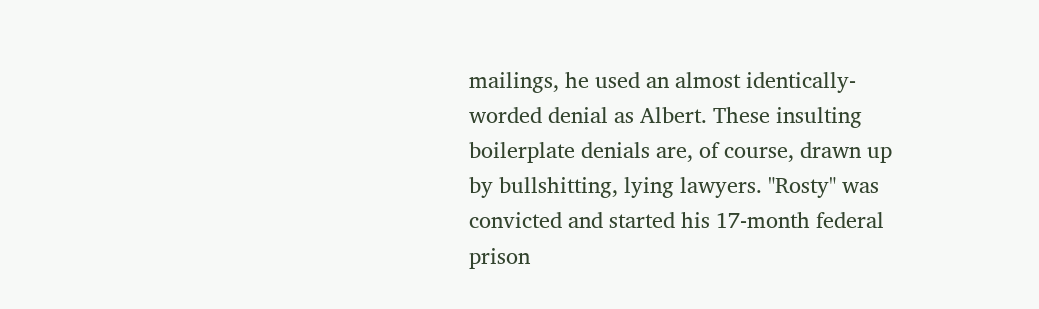mailings, he used an almost identically-worded denial as Albert. These insulting boilerplate denials are, of course, drawn up by bullshitting, lying lawyers. "Rosty" was convicted and started his 17-month federal prison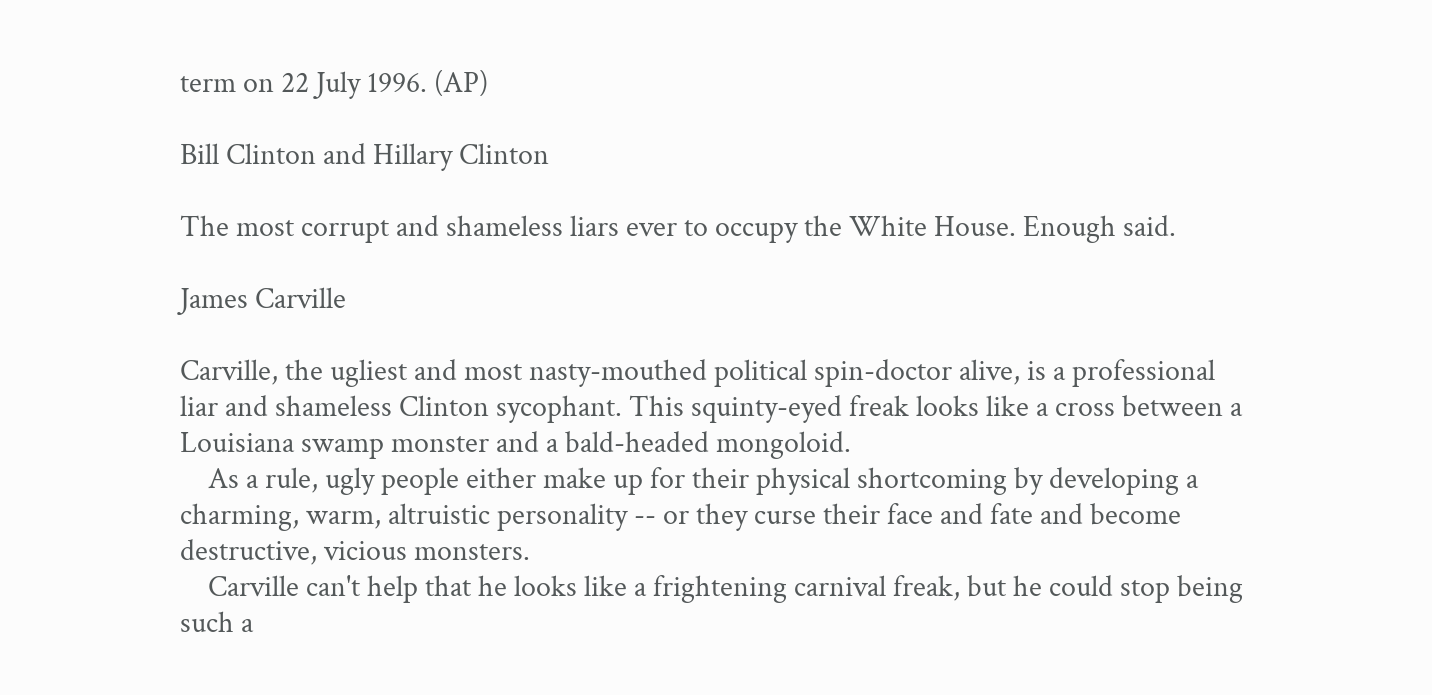term on 22 July 1996. (AP)

Bill Clinton and Hillary Clinton

The most corrupt and shameless liars ever to occupy the White House. Enough said.

James Carville

Carville, the ugliest and most nasty-mouthed political spin-doctor alive, is a professional liar and shameless Clinton sycophant. This squinty-eyed freak looks like a cross between a Louisiana swamp monster and a bald-headed mongoloid.
    As a rule, ugly people either make up for their physical shortcoming by developing a charming, warm, altruistic personality -- or they curse their face and fate and become destructive, vicious monsters.
    Carville can't help that he looks like a frightening carnival freak, but he could stop being such a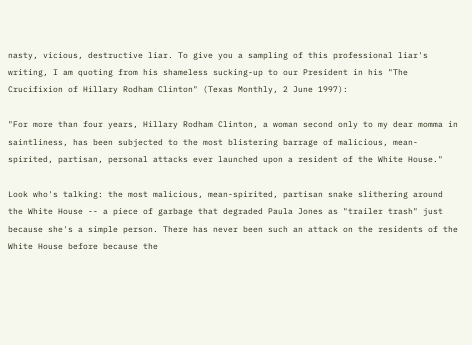nasty, vicious, destructive liar. To give you a sampling of this professional liar's writing, I am quoting from his shameless sucking-up to our President in his "The Crucifixion of Hillary Rodham Clinton" (Texas Monthly, 2 June 1997):

"For more than four years, Hillary Rodham Clinton, a woman second only to my dear momma in saintliness, has been subjected to the most blistering barrage of malicious, mean-spirited, partisan, personal attacks ever launched upon a resident of the White House."

Look who's talking: the most malicious, mean-spirited, partisan snake slithering around the White House -- a piece of garbage that degraded Paula Jones as "trailer trash" just because she's a simple person. There has never been such an attack on the residents of the White House before because the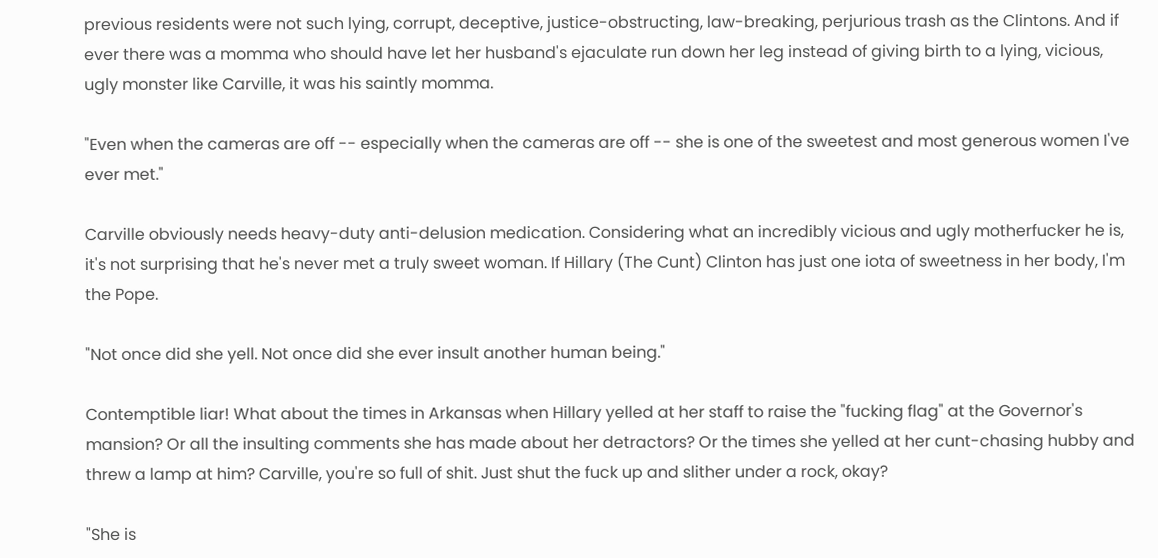previous residents were not such lying, corrupt, deceptive, justice-obstructing, law-breaking, perjurious trash as the Clintons. And if ever there was a momma who should have let her husband's ejaculate run down her leg instead of giving birth to a lying, vicious, ugly monster like Carville, it was his saintly momma.

"Even when the cameras are off -- especially when the cameras are off -- she is one of the sweetest and most generous women I've ever met."

Carville obviously needs heavy-duty anti-delusion medication. Considering what an incredibly vicious and ugly motherfucker he is, it's not surprising that he's never met a truly sweet woman. If Hillary (The Cunt) Clinton has just one iota of sweetness in her body, I'm the Pope.

"Not once did she yell. Not once did she ever insult another human being."

Contemptible liar! What about the times in Arkansas when Hillary yelled at her staff to raise the "fucking flag" at the Governor's mansion? Or all the insulting comments she has made about her detractors? Or the times she yelled at her cunt-chasing hubby and threw a lamp at him? Carville, you're so full of shit. Just shut the fuck up and slither under a rock, okay?

"She is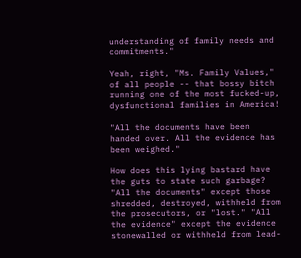understanding of family needs and commitments."

Yeah, right, "Ms. Family Values," of all people -- that bossy bitch running one of the most fucked-up, dysfunctional families in America!

"All the documents have been handed over. All the evidence has been weighed."

How does this lying bastard have the guts to state such garbage? "All the documents" except those shredded, destroyed, withheld from the prosecutors, or "lost." "All the evidence" except the evidence stonewalled or withheld from lead-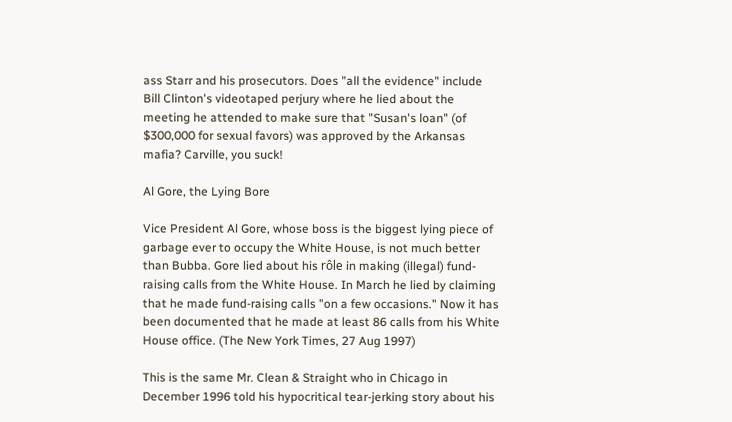ass Starr and his prosecutors. Does "all the evidence" include Bill Clinton's videotaped perjury where he lied about the meeting he attended to make sure that "Susan's loan" (of $300,000 for sexual favors) was approved by the Arkansas mafia? Carville, you suck!

Al Gore, the Lying Bore

Vice President Al Gore, whose boss is the biggest lying piece of garbage ever to occupy the White House, is not much better than Bubba. Gore lied about his rôle in making (illegal) fund-raising calls from the White House. In March he lied by claiming that he made fund-raising calls "on a few occasions." Now it has been documented that he made at least 86 calls from his White House office. (The New York Times, 27 Aug 1997)

This is the same Mr. Clean & Straight who in Chicago in December 1996 told his hypocritical tear-jerking story about his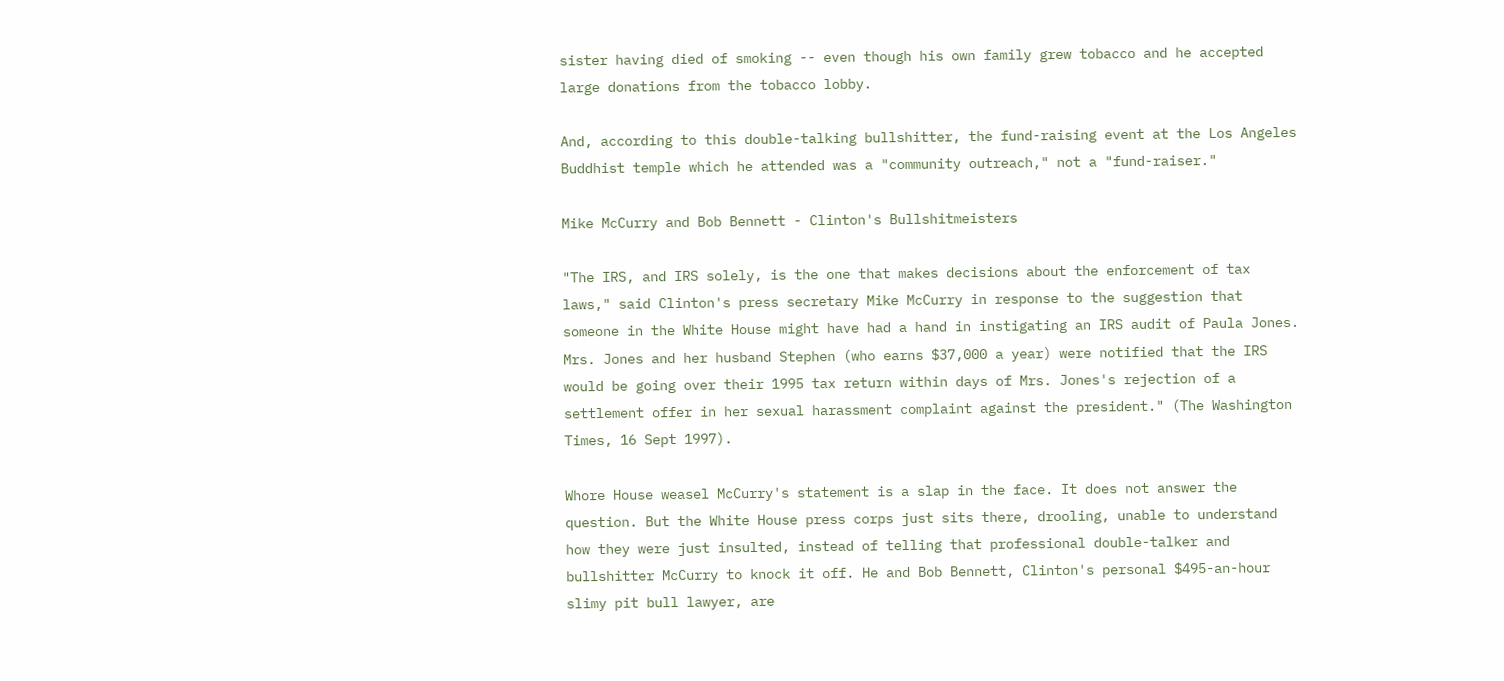sister having died of smoking -- even though his own family grew tobacco and he accepted large donations from the tobacco lobby.

And, according to this double-talking bullshitter, the fund-raising event at the Los Angeles Buddhist temple which he attended was a "community outreach," not a "fund-raiser."

Mike McCurry and Bob Bennett - Clinton's Bullshitmeisters

"The IRS, and IRS solely, is the one that makes decisions about the enforcement of tax laws," said Clinton's press secretary Mike McCurry in response to the suggestion that someone in the White House might have had a hand in instigating an IRS audit of Paula Jones. Mrs. Jones and her husband Stephen (who earns $37,000 a year) were notified that the IRS would be going over their 1995 tax return within days of Mrs. Jones's rejection of a settlement offer in her sexual harassment complaint against the president." (The Washington Times, 16 Sept 1997).

Whore House weasel McCurry's statement is a slap in the face. It does not answer the question. But the White House press corps just sits there, drooling, unable to understand how they were just insulted, instead of telling that professional double-talker and bullshitter McCurry to knock it off. He and Bob Bennett, Clinton's personal $495-an-hour slimy pit bull lawyer, are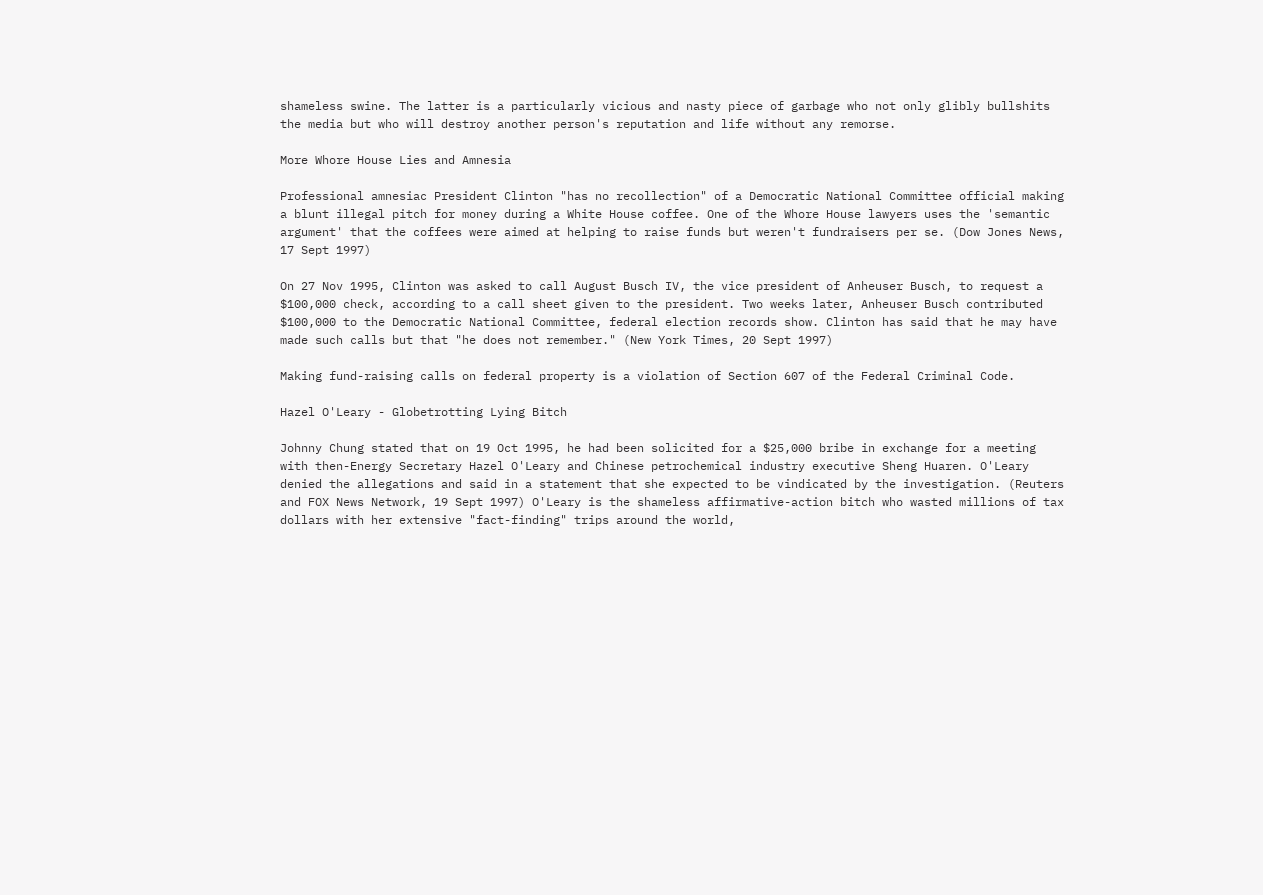shameless swine. The latter is a particularly vicious and nasty piece of garbage who not only glibly bullshits the media but who will destroy another person's reputation and life without any remorse.

More Whore House Lies and Amnesia

Professional amnesiac President Clinton "has no recollection" of a Democratic National Committee official making a blunt illegal pitch for money during a White House coffee. One of the Whore House lawyers uses the 'semantic argument' that the coffees were aimed at helping to raise funds but weren't fundraisers per se. (Dow Jones News, 17 Sept 1997)

On 27 Nov 1995, Clinton was asked to call August Busch IV, the vice president of Anheuser Busch, to request a $100,000 check, according to a call sheet given to the president. Two weeks later, Anheuser Busch contributed $100,000 to the Democratic National Committee, federal election records show. Clinton has said that he may have made such calls but that "he does not remember." (New York Times, 20 Sept 1997)

Making fund-raising calls on federal property is a violation of Section 607 of the Federal Criminal Code.

Hazel O'Leary - Globetrotting Lying Bitch

Johnny Chung stated that on 19 Oct 1995, he had been solicited for a $25,000 bribe in exchange for a meeting with then-Energy Secretary Hazel O'Leary and Chinese petrochemical industry executive Sheng Huaren. O'Leary denied the allegations and said in a statement that she expected to be vindicated by the investigation. (Reuters and FOX News Network, 19 Sept 1997) O'Leary is the shameless affirmative-action bitch who wasted millions of tax dollars with her extensive "fact-finding" trips around the world,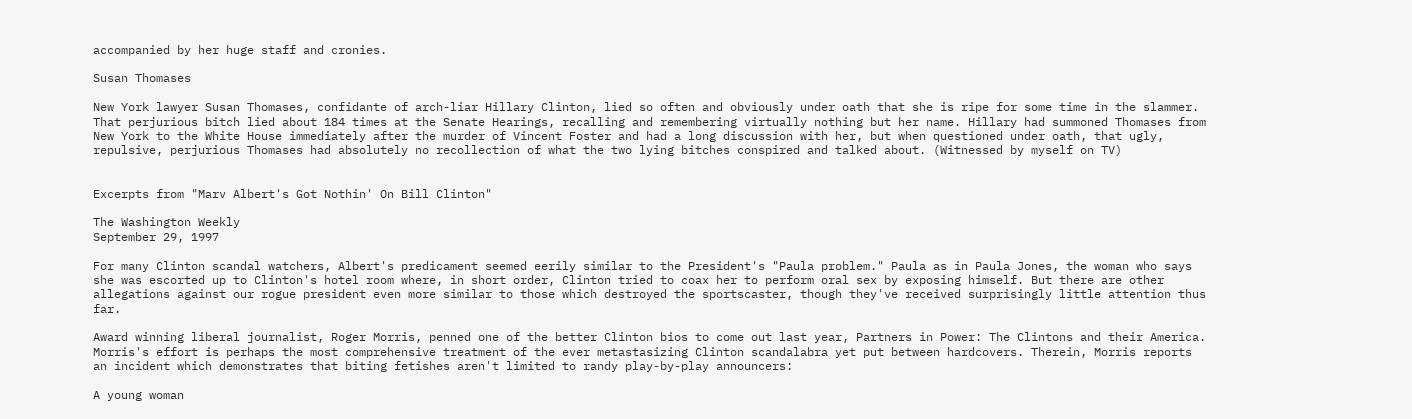accompanied by her huge staff and cronies.

Susan Thomases

New York lawyer Susan Thomases, confidante of arch-liar Hillary Clinton, lied so often and obviously under oath that she is ripe for some time in the slammer. That perjurious bitch lied about 184 times at the Senate Hearings, recalling and remembering virtually nothing but her name. Hillary had summoned Thomases from New York to the White House immediately after the murder of Vincent Foster and had a long discussion with her, but when questioned under oath, that ugly, repulsive, perjurious Thomases had absolutely no recollection of what the two lying bitches conspired and talked about. (Witnessed by myself on TV)


Excerpts from "Marv Albert's Got Nothin' On Bill Clinton"

The Washington Weekly
September 29, 1997

For many Clinton scandal watchers, Albert's predicament seemed eerily similar to the President's "Paula problem." Paula as in Paula Jones, the woman who says she was escorted up to Clinton's hotel room where, in short order, Clinton tried to coax her to perform oral sex by exposing himself. But there are other allegations against our rogue president even more similar to those which destroyed the sportscaster, though they've received surprisingly little attention thus far.

Award winning liberal journalist, Roger Morris, penned one of the better Clinton bios to come out last year, Partners in Power: The Clintons and their America. Morris's effort is perhaps the most comprehensive treatment of the ever metastasizing Clinton scandalabra yet put between hardcovers. Therein, Morris reports an incident which demonstrates that biting fetishes aren't limited to randy play-by-play announcers:

A young woman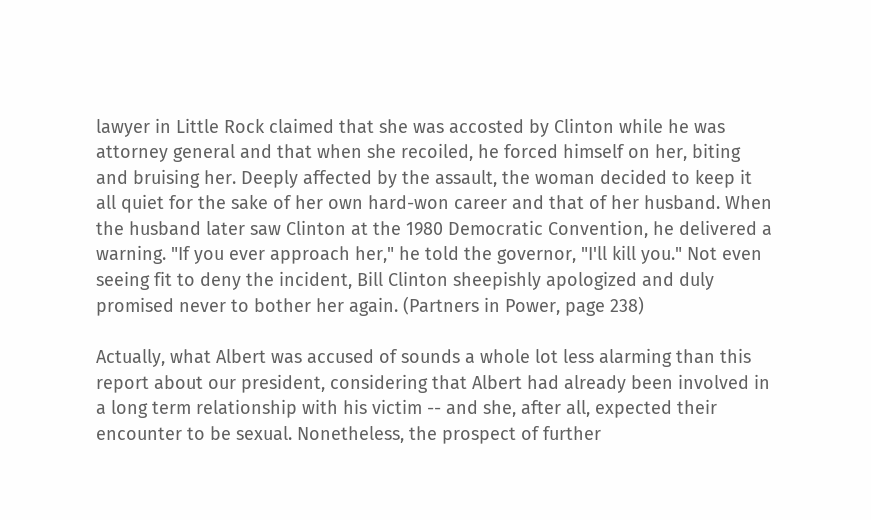lawyer in Little Rock claimed that she was accosted by Clinton while he was attorney general and that when she recoiled, he forced himself on her, biting and bruising her. Deeply affected by the assault, the woman decided to keep it all quiet for the sake of her own hard-won career and that of her husband. When the husband later saw Clinton at the 1980 Democratic Convention, he delivered a warning. "If you ever approach her," he told the governor, "I'll kill you." Not even seeing fit to deny the incident, Bill Clinton sheepishly apologized and duly promised never to bother her again. (Partners in Power, page 238)

Actually, what Albert was accused of sounds a whole lot less alarming than this report about our president, considering that Albert had already been involved in a long term relationship with his victim -- and she, after all, expected their encounter to be sexual. Nonetheless, the prospect of further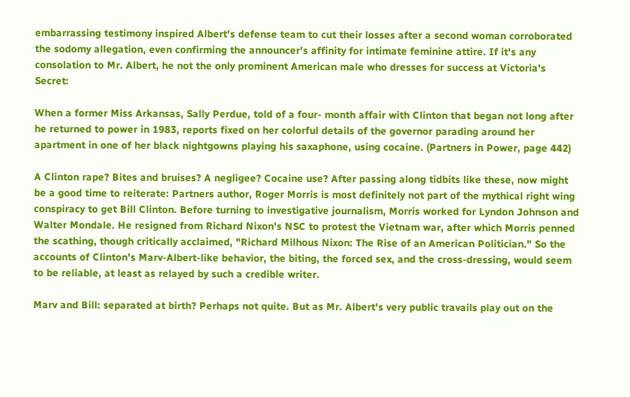embarrassing testimony inspired Albert's defense team to cut their losses after a second woman corroborated the sodomy allegation, even confirming the announcer's affinity for intimate feminine attire. If it's any consolation to Mr. Albert, he not the only prominent American male who dresses for success at Victoria's Secret:

When a former Miss Arkansas, Sally Perdue, told of a four- month affair with Clinton that began not long after he returned to power in 1983, reports fixed on her colorful details of the governor parading around her apartment in one of her black nightgowns playing his saxaphone, using cocaine. (Partners in Power, page 442)

A Clinton rape? Bites and bruises? A negligee? Cocaine use? After passing along tidbits like these, now might be a good time to reiterate: Partners author, Roger Morris is most definitely not part of the mythical right wing conspiracy to get Bill Clinton. Before turning to investigative journalism, Morris worked for Lyndon Johnson and Walter Mondale. He resigned from Richard Nixon's NSC to protest the Vietnam war, after which Morris penned the scathing, though critically acclaimed, "Richard Milhous Nixon: The Rise of an American Politician." So the accounts of Clinton's Marv-Albert-like behavior, the biting, the forced sex, and the cross-dressing, would seem to be reliable, at least as relayed by such a credible writer.

Marv and Bill: separated at birth? Perhaps not quite. But as Mr. Albert's very public travails play out on the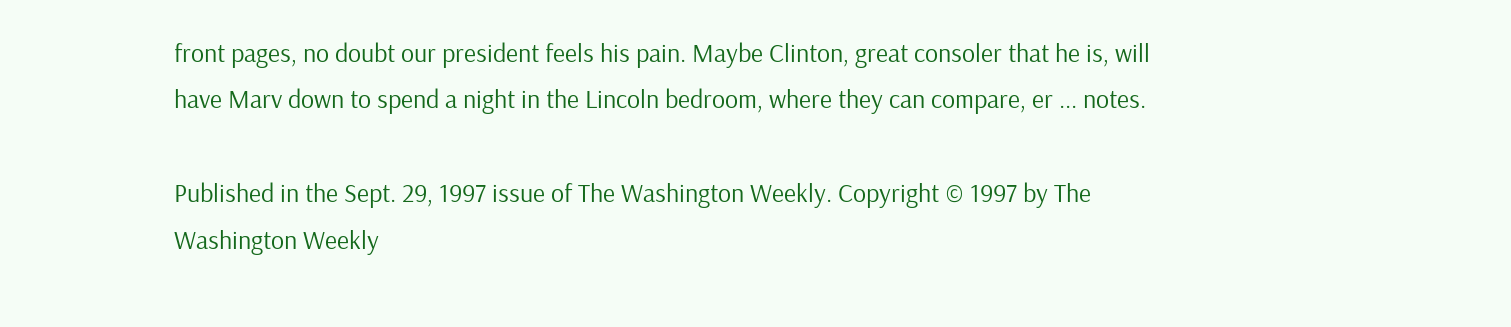front pages, no doubt our president feels his pain. Maybe Clinton, great consoler that he is, will have Marv down to spend a night in the Lincoln bedroom, where they can compare, er ... notes.

Published in the Sept. 29, 1997 issue of The Washington Weekly. Copyright © 1997 by The Washington Weekly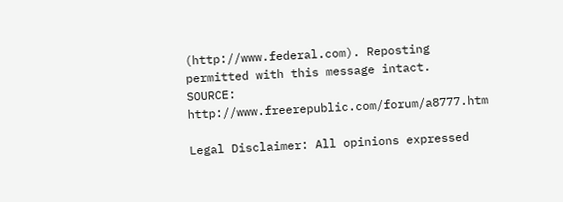(http://www.federal.com). Reposting permitted with this message intact.
SOURCE: http://www.freerepublic.com/forum/a8777.htm

Legal Disclaimer: All opinions expressed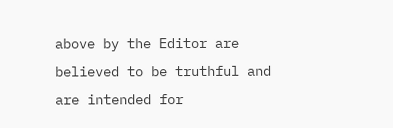above by the Editor are believed to be truthful and are intended for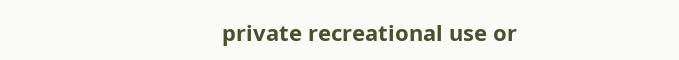private recreational use or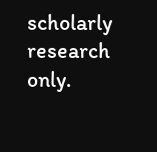scholarly research only.